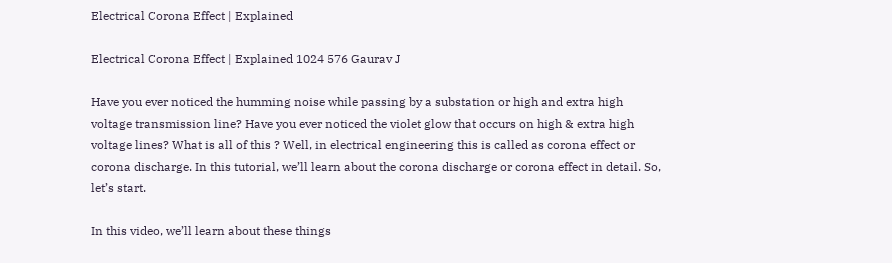Electrical Corona Effect | Explained

Electrical Corona Effect | Explained 1024 576 Gaurav J

Have you ever noticed the humming noise while passing by a substation or high and extra high voltage transmission line? Have you ever noticed the violet glow that occurs on high & extra high voltage lines? What is all of this ? Well, in electrical engineering this is called as corona effect or corona discharge. In this tutorial, we’ll learn about the corona discharge or corona effect in detail. So, let’s start.

In this video, we’ll learn about these things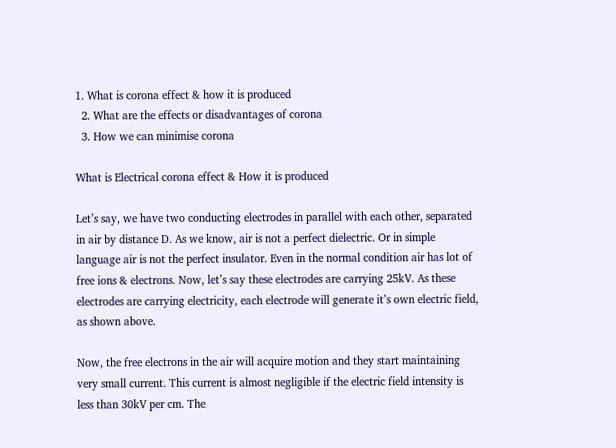1. What is corona effect & how it is produced
  2. What are the effects or disadvantages of corona
  3. How we can minimise corona

What is Electrical corona effect & How it is produced

Let’s say, we have two conducting electrodes in parallel with each other, separated in air by distance D. As we know, air is not a perfect dielectric. Or in simple language air is not the perfect insulator. Even in the normal condition air has lot of free ions & electrons. Now, let’s say these electrodes are carrying 25kV. As these electrodes are carrying electricity, each electrode will generate it’s own electric field, as shown above.

Now, the free electrons in the air will acquire motion and they start maintaining very small current. This current is almost negligible if the electric field intensity is less than 30kV per cm. The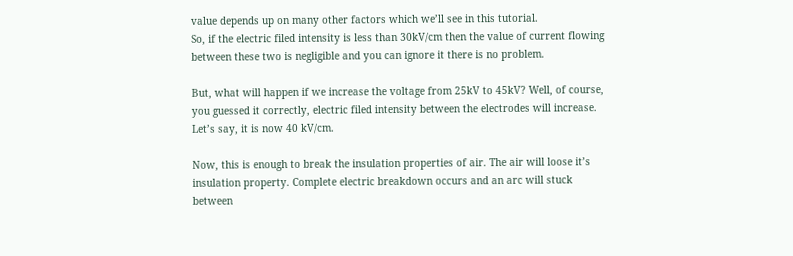value depends up on many other factors which we’ll see in this tutorial.
So, if the electric filed intensity is less than 30kV/cm then the value of current flowing between these two is negligible and you can ignore it there is no problem.

But, what will happen if we increase the voltage from 25kV to 45kV? Well, of course, you guessed it correctly, electric filed intensity between the electrodes will increase. Let’s say, it is now 40 kV/cm.

Now, this is enough to break the insulation properties of air. The air will loose it’s insulation property. Complete electric breakdown occurs and an arc will stuck between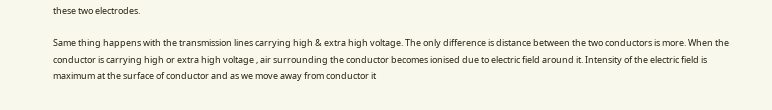these two electrodes.

Same thing happens with the transmission lines carrying high & extra high voltage. The only difference is distance between the two conductors is more. When the conductor is carrying high or extra high voltage , air surrounding the conductor becomes ionised due to electric field around it. Intensity of the electric field is maximum at the surface of conductor and as we move away from conductor it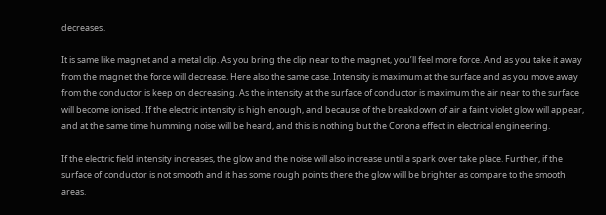decreases.

It is same like magnet and a metal clip. As you bring the clip near to the magnet, you’ll feel more force. And as you take it away from the magnet the force will decrease. Here also the same case. Intensity is maximum at the surface and as you move away from the conductor is keep on decreasing. As the intensity at the surface of conductor is maximum the air near to the surface will become ionised. If the electric intensity is high enough, and because of the breakdown of air a faint violet glow will appear, and at the same time humming noise will be heard, and this is nothing but the Corona effect in electrical engineering.

If the electric field intensity increases, the glow and the noise will also increase until a spark over take place. Further, if the surface of conductor is not smooth and it has some rough points there the glow will be brighter as compare to the smooth areas.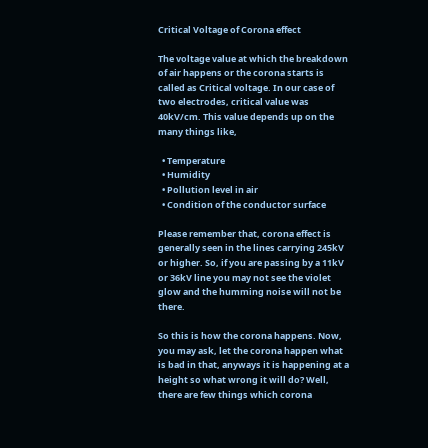Critical Voltage of Corona effect

The voltage value at which the breakdown of air happens or the corona starts is called as Critical voltage. In our case of two electrodes, critical value was 40kV/cm. This value depends up on the many things like,

  • Temperature
  • Humidity
  • Pollution level in air
  • Condition of the conductor surface

Please remember that, corona effect is generally seen in the lines carrying 245kV or higher. So, if you are passing by a 11kV or 36kV line you may not see the violet glow and the humming noise will not be there.

So this is how the corona happens. Now, you may ask, let the corona happen what is bad in that, anyways it is happening at a height so what wrong it will do? Well, there are few things which corona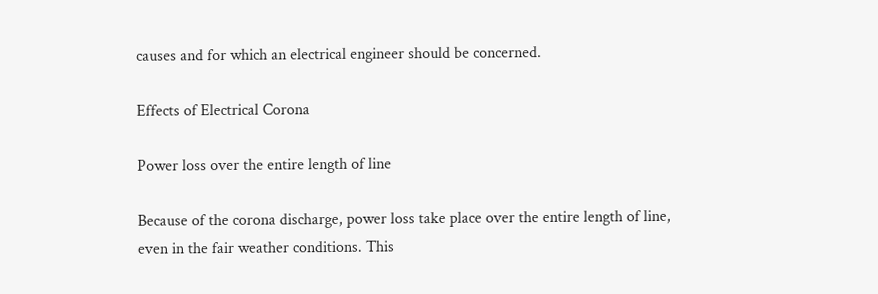causes and for which an electrical engineer should be concerned.

Effects of Electrical Corona

Power loss over the entire length of line

Because of the corona discharge, power loss take place over the entire length of line, even in the fair weather conditions. This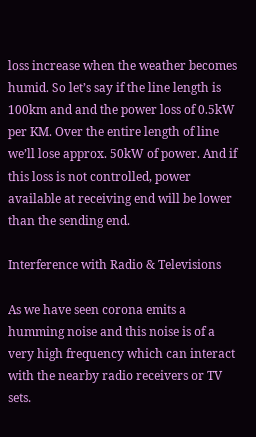loss increase when the weather becomes humid. So let’s say if the line length is 100km and and the power loss of 0.5kW per KM. Over the entire length of line we’ll lose approx. 50kW of power. And if this loss is not controlled, power available at receiving end will be lower than the sending end.

Interference with Radio & Televisions

As we have seen corona emits a humming noise and this noise is of a very high frequency which can interact with the nearby radio receivers or TV sets.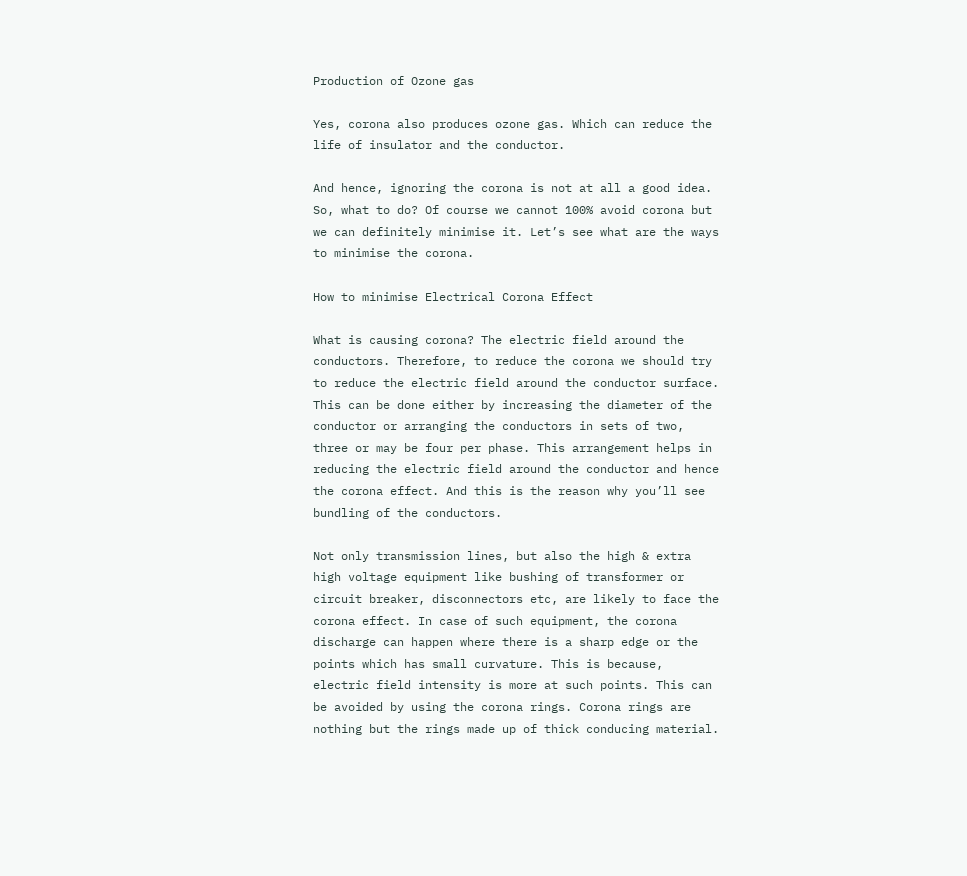Production of Ozone gas

Yes, corona also produces ozone gas. Which can reduce the life of insulator and the conductor.

And hence, ignoring the corona is not at all a good idea. So, what to do? Of course we cannot 100% avoid corona but we can definitely minimise it. Let’s see what are the ways to minimise the corona.

How to minimise Electrical Corona Effect

What is causing corona? The electric field around the conductors. Therefore, to reduce the corona we should try to reduce the electric field around the conductor surface. This can be done either by increasing the diameter of the conductor or arranging the conductors in sets of two, three or may be four per phase. This arrangement helps in reducing the electric field around the conductor and hence the corona effect. And this is the reason why you’ll see bundling of the conductors.

Not only transmission lines, but also the high & extra high voltage equipment like bushing of transformer or circuit breaker, disconnectors etc, are likely to face the corona effect. In case of such equipment, the corona discharge can happen where there is a sharp edge or the points which has small curvature. This is because, electric field intensity is more at such points. This can be avoided by using the corona rings. Corona rings are nothing but the rings made up of thick conducing material.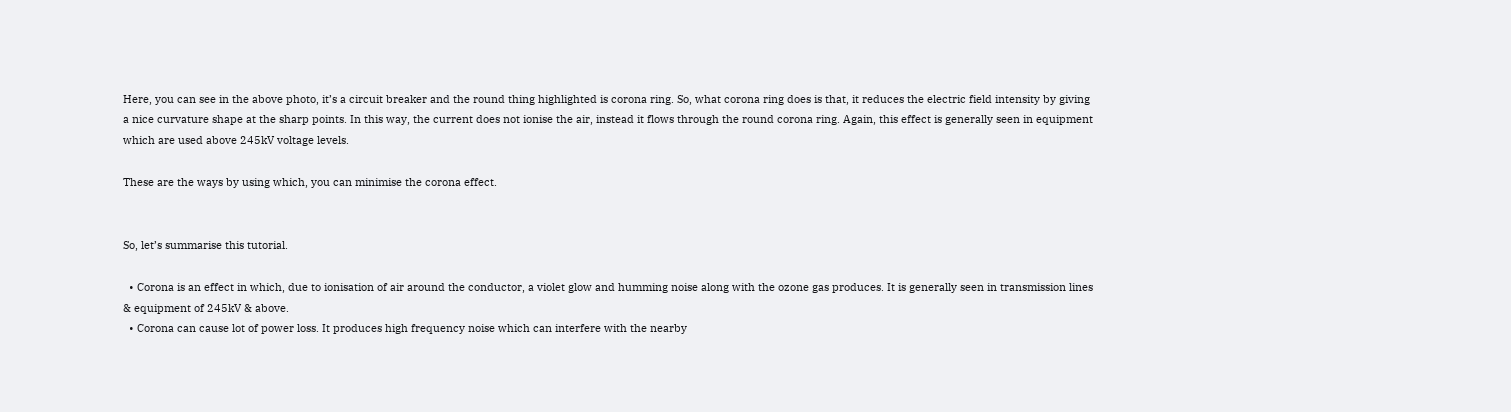Here, you can see in the above photo, it’s a circuit breaker and the round thing highlighted is corona ring. So, what corona ring does is that, it reduces the electric field intensity by giving a nice curvature shape at the sharp points. In this way, the current does not ionise the air, instead it flows through the round corona ring. Again, this effect is generally seen in equipment which are used above 245kV voltage levels.

These are the ways by using which, you can minimise the corona effect.


So, let’s summarise this tutorial.

  • Corona is an effect in which, due to ionisation of air around the conductor, a violet glow and humming noise along with the ozone gas produces. It is generally seen in transmission lines & equipment of 245kV & above.
  • Corona can cause lot of power loss. It produces high frequency noise which can interfere with the nearby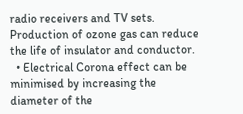radio receivers and TV sets. Production of ozone gas can reduce the life of insulator and conductor.
  • Electrical Corona effect can be minimised by increasing the diameter of the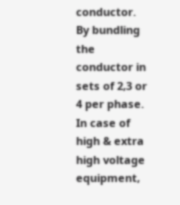conductor. By bundling the conductor in sets of 2,3 or 4 per phase. In case of high & extra high voltage equipment,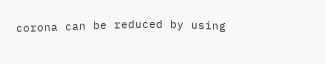corona can be reduced by using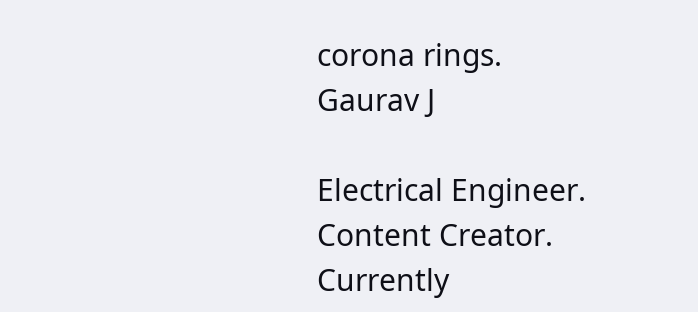corona rings.
Gaurav J

Electrical Engineer. Content Creator. Currently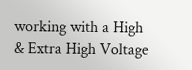working with a High & Extra High Voltage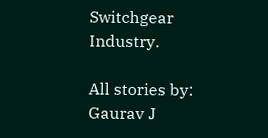Switchgear Industry.

All stories by: Gaurav J